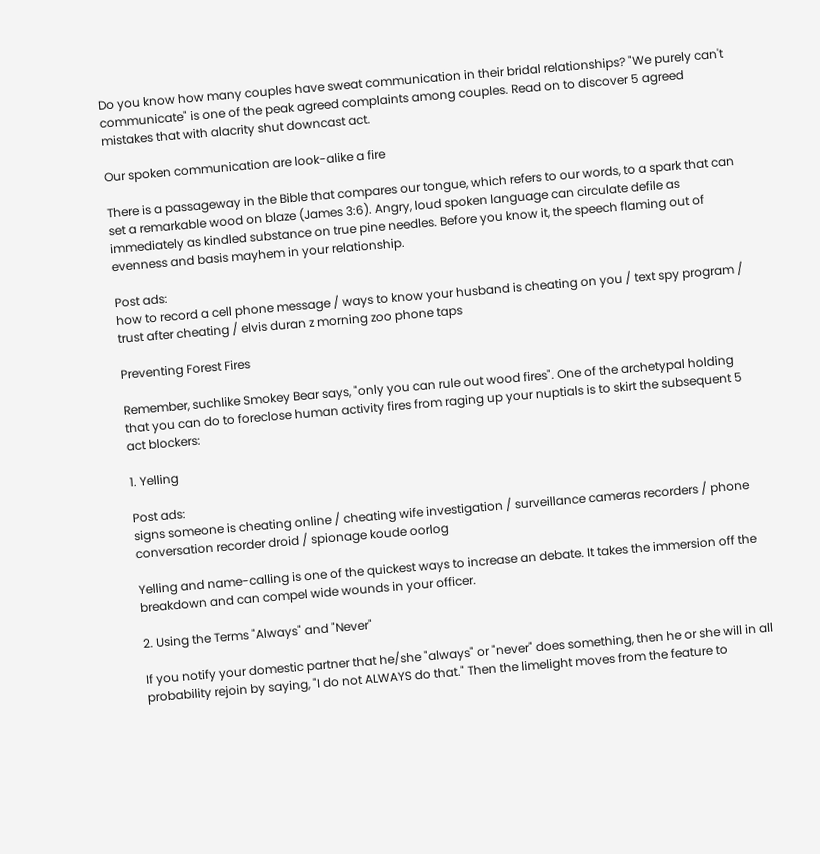Do you know how many couples have sweat communication in their bridal relationships? "We purely can't communicate" is one of the peak agreed complaints among couples. Read on to discover 5 agreed mistakes that with alacrity shut downcast act.

Our spoken communication are look-alike a fire

There is a passageway in the Bible that compares our tongue, which refers to our words, to a spark that can set a remarkable wood on blaze (James 3:6). Angry, loud spoken language can circulate defile as immediately as kindled substance on true pine needles. Before you know it, the speech flaming out of evenness and basis mayhem in your relationship.

Post ads:
how to record a cell phone message / ways to know your husband is cheating on you / text spy program / trust after cheating / elvis duran z morning zoo phone taps

Preventing Forest Fires

Remember, suchlike Smokey Bear says, "only you can rule out wood fires". One of the archetypal holding that you can do to foreclose human activity fires from raging up your nuptials is to skirt the subsequent 5 act blockers:

1. Yelling

Post ads:
signs someone is cheating online / cheating wife investigation / surveillance cameras recorders / phone conversation recorder droid / spionage koude oorlog

Yelling and name-calling is one of the quickest ways to increase an debate. It takes the immersion off the breakdown and can compel wide wounds in your officer.

2. Using the Terms "Always" and "Never"

If you notify your domestic partner that he/she "always" or "never" does something, then he or she will in all probability rejoin by saying, "I do not ALWAYS do that." Then the limelight moves from the feature to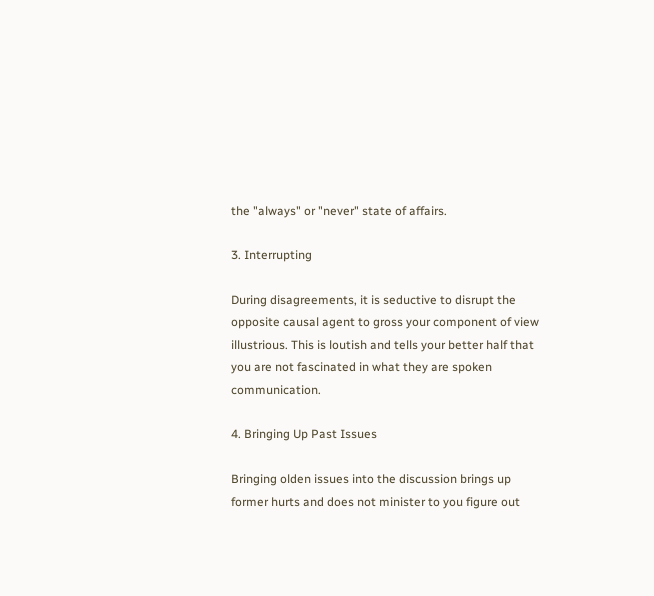the "always" or "never" state of affairs.

3. Interrupting

During disagreements, it is seductive to disrupt the opposite causal agent to gross your component of view illustrious. This is loutish and tells your better half that you are not fascinated in what they are spoken communication.

4. Bringing Up Past Issues

Bringing olden issues into the discussion brings up former hurts and does not minister to you figure out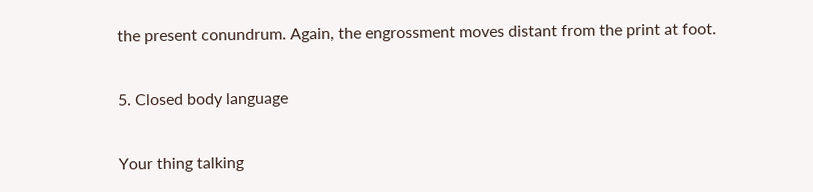the present conundrum. Again, the engrossment moves distant from the print at foot.

5. Closed body language

Your thing talking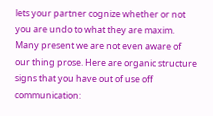lets your partner cognize whether or not you are undo to what they are maxim. Many present we are not even aware of our thing prose. Here are organic structure signs that you have out of use off communication: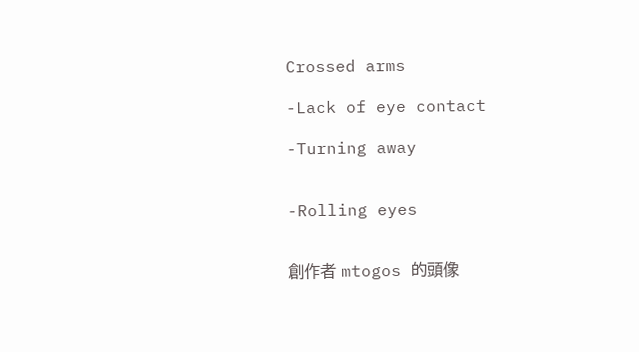Crossed arms

-Lack of eye contact

-Turning away


-Rolling eyes


創作者 mtogos 的頭像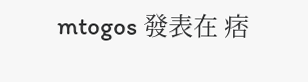mtogos 發表在 痞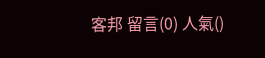客邦 留言(0) 人氣()